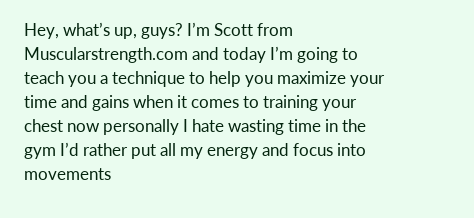Hey, what’s up, guys? I’m Scott from Muscularstrength.com and today I’m going to teach you a technique to help you maximize your time and gains when it comes to training your chest now personally I hate wasting time in the gym I’d rather put all my energy and focus into movements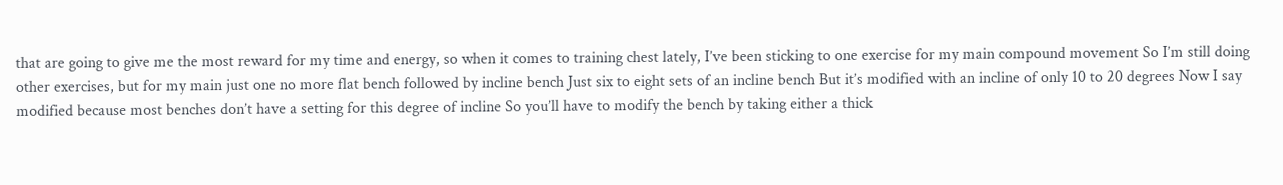that are going to give me the most reward for my time and energy, so when it comes to training chest lately, I’ve been sticking to one exercise for my main compound movement So I’m still doing other exercises, but for my main just one no more flat bench followed by incline bench Just six to eight sets of an incline bench But it’s modified with an incline of only 10 to 20 degrees Now I say modified because most benches don’t have a setting for this degree of incline So you’ll have to modify the bench by taking either a thick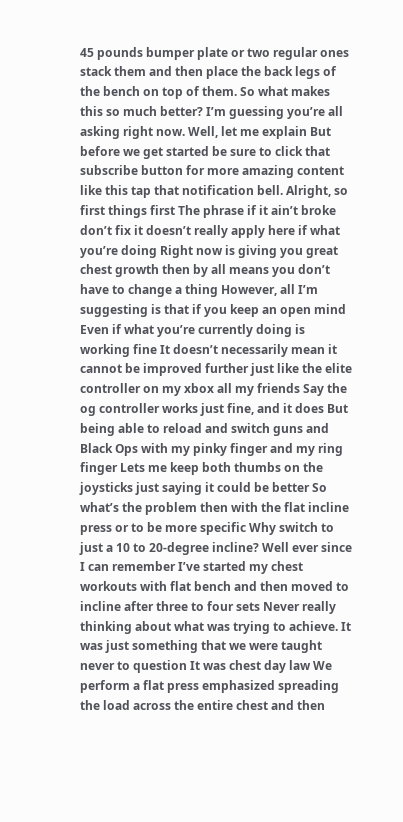45 pounds bumper plate or two regular ones stack them and then place the back legs of the bench on top of them. So what makes this so much better? I’m guessing you’re all asking right now. Well, let me explain But before we get started be sure to click that subscribe button for more amazing content like this tap that notification bell. Alright, so first things first The phrase if it ain’t broke don’t fix it doesn’t really apply here if what you’re doing Right now is giving you great chest growth then by all means you don’t have to change a thing However, all I’m suggesting is that if you keep an open mind Even if what you’re currently doing is working fine It doesn’t necessarily mean it cannot be improved further just like the elite controller on my xbox all my friends Say the og controller works just fine, and it does But being able to reload and switch guns and Black Ops with my pinky finger and my ring finger Lets me keep both thumbs on the joysticks just saying it could be better So what’s the problem then with the flat incline press or to be more specific Why switch to just a 10 to 20-degree incline? Well ever since I can remember I’ve started my chest workouts with flat bench and then moved to incline after three to four sets Never really thinking about what was trying to achieve. It was just something that we were taught never to question It was chest day law We perform a flat press emphasized spreading the load across the entire chest and then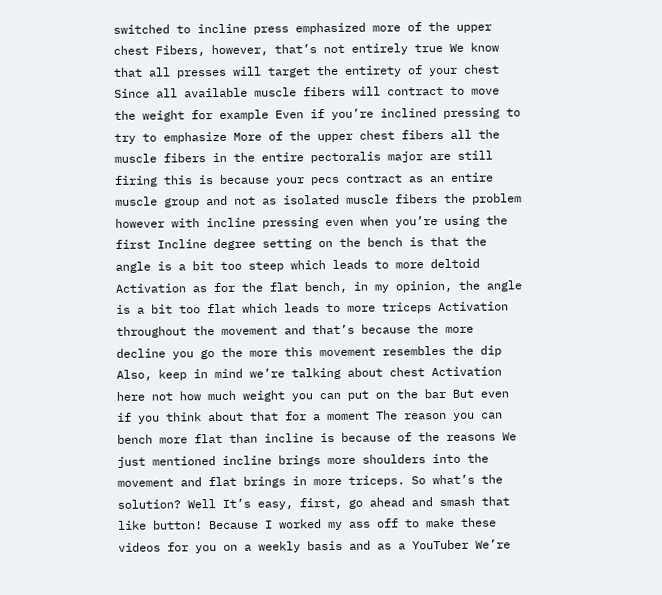switched to incline press emphasized more of the upper chest Fibers, however, that’s not entirely true We know that all presses will target the entirety of your chest Since all available muscle fibers will contract to move the weight for example Even if you’re inclined pressing to try to emphasize More of the upper chest fibers all the muscle fibers in the entire pectoralis major are still firing this is because your pecs contract as an entire muscle group and not as isolated muscle fibers the problem however with incline pressing even when you’re using the first Incline degree setting on the bench is that the angle is a bit too steep which leads to more deltoid Activation as for the flat bench, in my opinion, the angle is a bit too flat which leads to more triceps Activation throughout the movement and that’s because the more decline you go the more this movement resembles the dip Also, keep in mind we’re talking about chest Activation here not how much weight you can put on the bar But even if you think about that for a moment The reason you can bench more flat than incline is because of the reasons We just mentioned incline brings more shoulders into the movement and flat brings in more triceps. So what’s the solution? Well It’s easy, first, go ahead and smash that like button! Because I worked my ass off to make these videos for you on a weekly basis and as a YouTuber We’re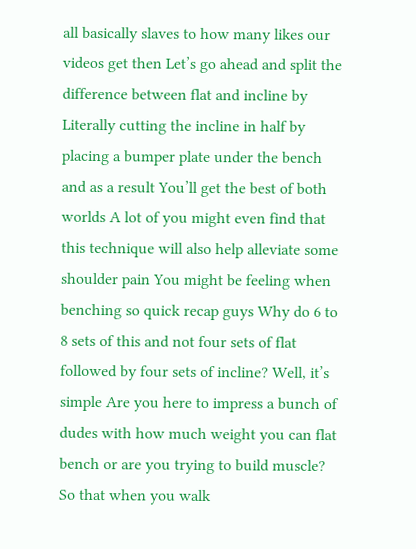all basically slaves to how many likes our videos get then Let’s go ahead and split the difference between flat and incline by Literally cutting the incline in half by placing a bumper plate under the bench and as a result You’ll get the best of both worlds A lot of you might even find that this technique will also help alleviate some shoulder pain You might be feeling when benching so quick recap guys Why do 6 to 8 sets of this and not four sets of flat followed by four sets of incline? Well, it’s simple Are you here to impress a bunch of dudes with how much weight you can flat bench or are you trying to build muscle? So that when you walk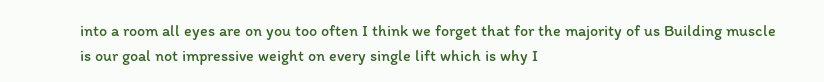into a room all eyes are on you too often I think we forget that for the majority of us Building muscle is our goal not impressive weight on every single lift which is why I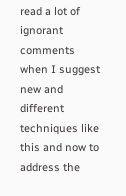read a lot of ignorant comments when I suggest new and different techniques like this and now to address the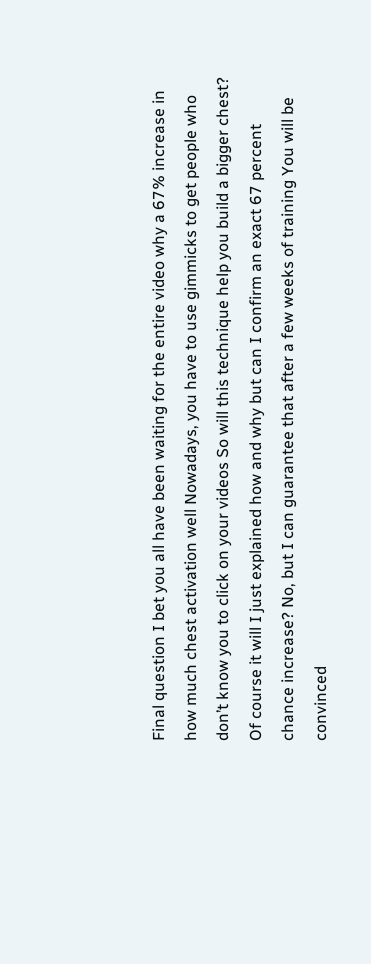Final question I bet you all have been waiting for the entire video why a 67% increase in how much chest activation well Nowadays, you have to use gimmicks to get people who don’t know you to click on your videos So will this technique help you build a bigger chest? Of course it will I just explained how and why but can I confirm an exact 67 percent chance increase? No, but I can guarantee that after a few weeks of training You will be convinced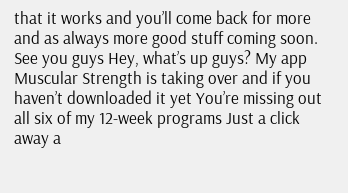that it works and you’ll come back for more and as always more good stuff coming soon. See you guys Hey, what’s up guys? My app Muscular Strength is taking over and if you haven’t downloaded it yet You’re missing out all six of my 12-week programs Just a click away a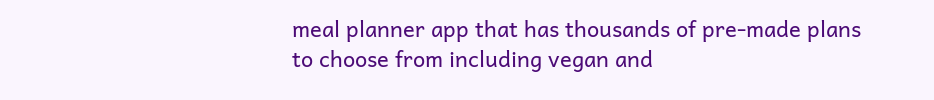meal planner app that has thousands of pre-made plans to choose from including vegan and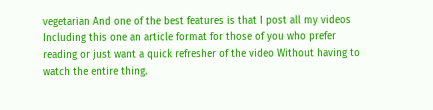vegetarian And one of the best features is that I post all my videos Including this one an article format for those of you who prefer reading or just want a quick refresher of the video Without having to watch the entire thing.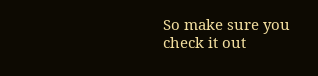So make sure you check it out